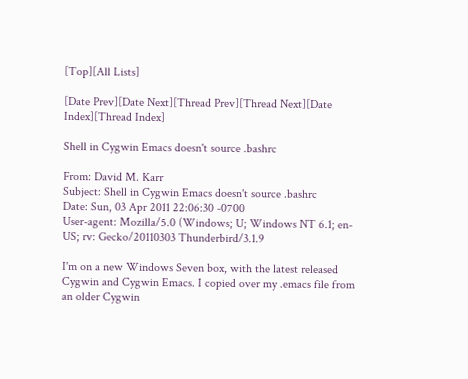[Top][All Lists]

[Date Prev][Date Next][Thread Prev][Thread Next][Date Index][Thread Index]

Shell in Cygwin Emacs doesn't source .bashrc

From: David M. Karr
Subject: Shell in Cygwin Emacs doesn't source .bashrc
Date: Sun, 03 Apr 2011 22:06:30 -0700
User-agent: Mozilla/5.0 (Windows; U; Windows NT 6.1; en-US; rv: Gecko/20110303 Thunderbird/3.1.9

I'm on a new Windows Seven box, with the latest released Cygwin and Cygwin Emacs. I copied over my .emacs file from an older Cygwin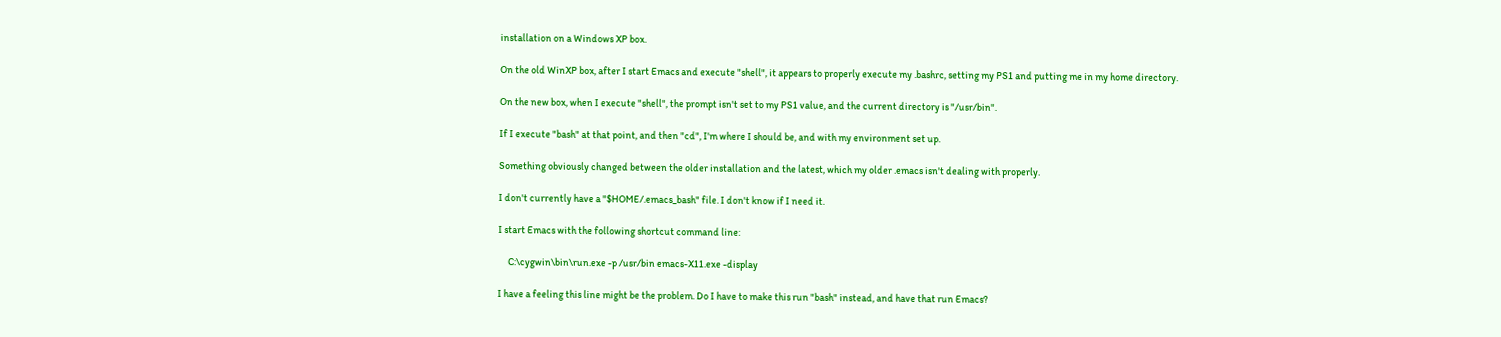installation on a Windows XP box.

On the old WinXP box, after I start Emacs and execute "shell", it appears to properly execute my .bashrc, setting my PS1 and putting me in my home directory.

On the new box, when I execute "shell", the prompt isn't set to my PS1 value, and the current directory is "/usr/bin".

If I execute "bash" at that point, and then "cd", I'm where I should be, and with my environment set up.

Something obviously changed between the older installation and the latest, which my older .emacs isn't dealing with properly.

I don't currently have a "$HOME/.emacs_bash" file. I don't know if I need it.

I start Emacs with the following shortcut command line:

     C:\cygwin\bin\run.exe -p /usr/bin emacs-X11.exe -display

I have a feeling this line might be the problem. Do I have to make this run "bash" instead, and have that run Emacs?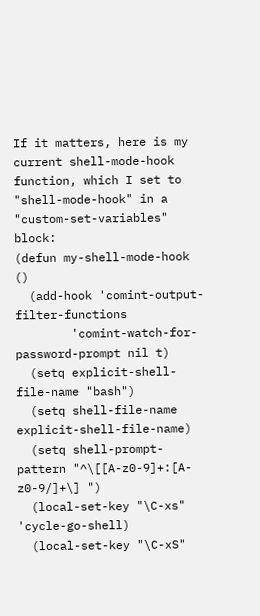If it matters, here is my current shell-mode-hook function, which I set to "shell-mode-hook" in a "custom-set-variables" block:
(defun my-shell-mode-hook ()
  (add-hook 'comint-output-filter-functions
        'comint-watch-for-password-prompt nil t)
  (setq explicit-shell-file-name "bash")
  (setq shell-file-name explicit-shell-file-name)
  (setq shell-prompt-pattern "^\[[A-z0-9]+:[A-z0-9/]+\] ")
  (local-set-key "\C-xs" 'cycle-go-shell)
  (local-set-key "\C-xS"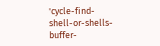'cycle-find-shell-or-shells-buffer-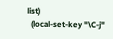list)
  (local-set-key "\C-j"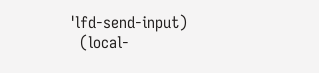'lfd-send-input)
  (local-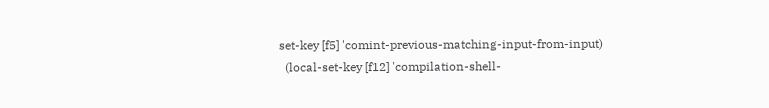set-key [f5] 'comint-previous-matching-input-from-input)
  (local-set-key [f12] 'compilation-shell-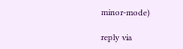minor-mode)

reply via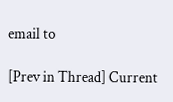email to

[Prev in Thread] Current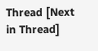Thread [Next in Thread]